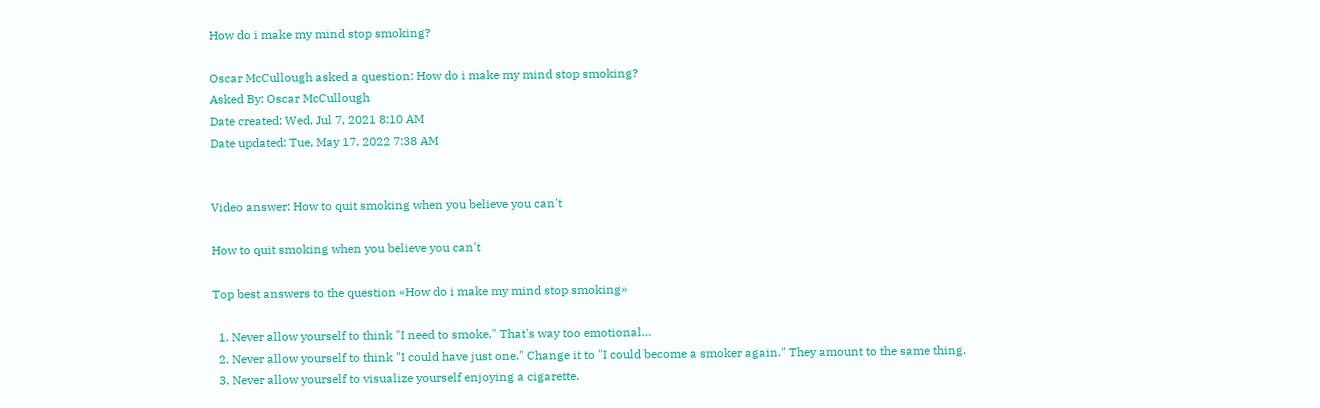How do i make my mind stop smoking?

Oscar McCullough asked a question: How do i make my mind stop smoking?
Asked By: Oscar McCullough
Date created: Wed, Jul 7, 2021 8:10 AM
Date updated: Tue, May 17, 2022 7:38 AM


Video answer: How to quit smoking when you believe you can't

How to quit smoking when you believe you can't

Top best answers to the question «How do i make my mind stop smoking»

  1. Never allow yourself to think "I need to smoke." That's way too emotional…
  2. Never allow yourself to think "I could have just one." Change it to "I could become a smoker again." They amount to the same thing.
  3. Never allow yourself to visualize yourself enjoying a cigarette.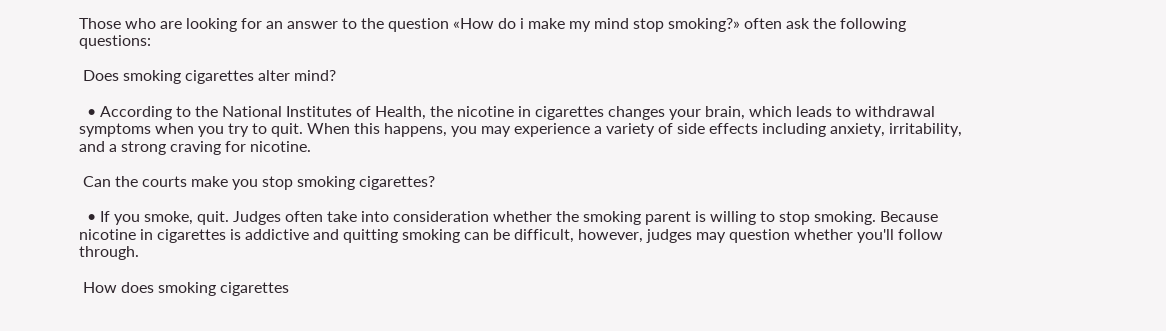Those who are looking for an answer to the question «How do i make my mind stop smoking?» often ask the following questions:

 Does smoking cigarettes alter mind?

  • According to the National Institutes of Health, the nicotine in cigarettes changes your brain, which leads to withdrawal symptoms when you try to quit. When this happens, you may experience a variety of side effects including anxiety, irritability, and a strong craving for nicotine.

 Can the courts make you stop smoking cigarettes?

  • If you smoke, quit. Judges often take into consideration whether the smoking parent is willing to stop smoking. Because nicotine in cigarettes is addictive and quitting smoking can be difficult, however, judges may question whether you'll follow through.

 How does smoking cigarettes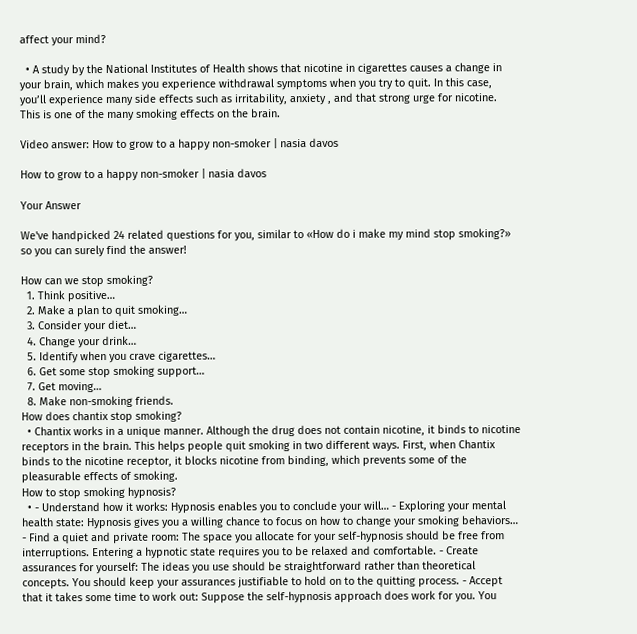affect your mind?

  • A study by the National Institutes of Health shows that nicotine in cigarettes causes a change in your brain, which makes you experience withdrawal symptoms when you try to quit. In this case, you’ll experience many side effects such as irritability, anxiety , and that strong urge for nicotine. This is one of the many smoking effects on the brain.

Video answer: How to grow to a happy non-smoker | nasia davos

How to grow to a happy non-smoker | nasia davos

Your Answer

We've handpicked 24 related questions for you, similar to «How do i make my mind stop smoking?» so you can surely find the answer!

How can we stop smoking?
  1. Think positive…
  2. Make a plan to quit smoking…
  3. Consider your diet…
  4. Change your drink…
  5. Identify when you crave cigarettes…
  6. Get some stop smoking support…
  7. Get moving…
  8. Make non-smoking friends.
How does chantix stop smoking?
  • Chantix works in a unique manner. Although the drug does not contain nicotine, it binds to nicotine receptors in the brain. This helps people quit smoking in two different ways. First, when Chantix binds to the nicotine receptor, it blocks nicotine from binding, which prevents some of the pleasurable effects of smoking.
How to stop smoking hypnosis?
  • - Understand how it works: Hypnosis enables you to conclude your will… - Exploring your mental health state: Hypnosis gives you a willing chance to focus on how to change your smoking behaviors… - Find a quiet and private room: The space you allocate for your self-hypnosis should be free from interruptions. Entering a hypnotic state requires you to be relaxed and comfortable. - Create assurances for yourself: The ideas you use should be straightforward rather than theoretical concepts. You should keep your assurances justifiable to hold on to the quitting process. - Accept that it takes some time to work out: Suppose the self-hypnosis approach does work for you. You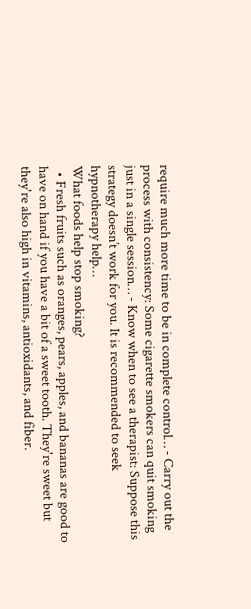require much more time to be in complete control… - Carry out the process with consistency: Some cigarette smokers can quit smoking just in a single session… - Know when to see a therapist: Suppose this strategy doesn’t work for you. It is recommended to seek hypnotherapy help…
What foods help stop smoking?
  • Fresh fruits such as oranges, pears, apples, and bananas are good to have on hand if you have a bit of a sweet tooth. They're sweet but they're also high in vitamins, antioxidants, and fiber.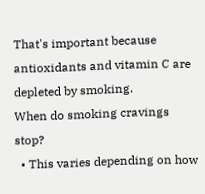That's important because antioxidants and vitamin C are depleted by smoking.
When do smoking cravings stop?
  • This varies depending on how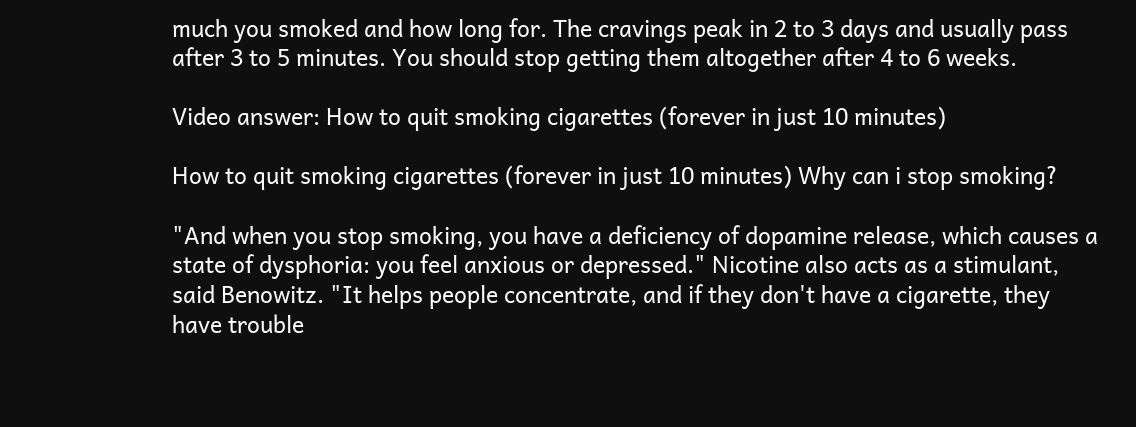much you smoked and how long for. The cravings peak in 2 to 3 days and usually pass after 3 to 5 minutes. You should stop getting them altogether after 4 to 6 weeks.

Video answer: How to quit smoking cigarettes (forever in just 10 minutes)

How to quit smoking cigarettes (forever in just 10 minutes) Why can i stop smoking?

"And when you stop smoking, you have a deficiency of dopamine release, which causes a state of dysphoria: you feel anxious or depressed." Nicotine also acts as a stimulant, said Benowitz. "It helps people concentrate, and if they don't have a cigarette, they have trouble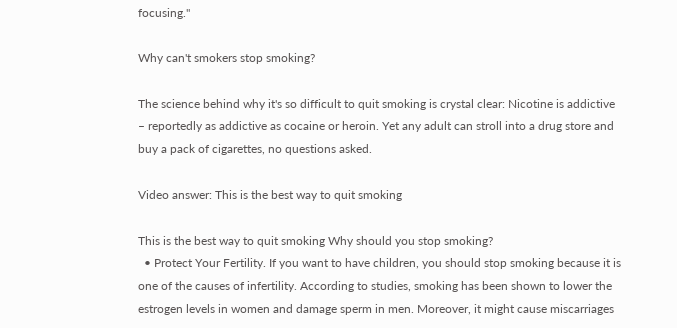focusing."

Why can't smokers stop smoking?

The science behind why it's so difficult to quit smoking is crystal clear: Nicotine is addictive – reportedly as addictive as cocaine or heroin. Yet any adult can stroll into a drug store and buy a pack of cigarettes, no questions asked.

Video answer: This is the best way to quit smoking

This is the best way to quit smoking Why should you stop smoking?
  • Protect Your Fertility. If you want to have children, you should stop smoking because it is one of the causes of infertility. According to studies, smoking has been shown to lower the estrogen levels in women and damage sperm in men. Moreover, it might cause miscarriages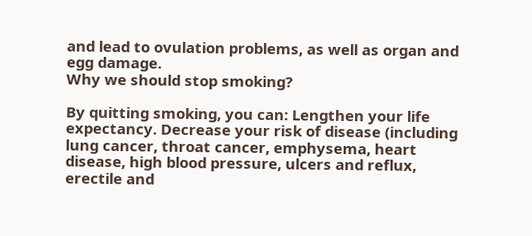and lead to ovulation problems, as well as organ and egg damage.
Why we should stop smoking?

By quitting smoking, you can: Lengthen your life expectancy. Decrease your risk of disease (including lung cancer, throat cancer, emphysema, heart disease, high blood pressure, ulcers and reflux, erectile and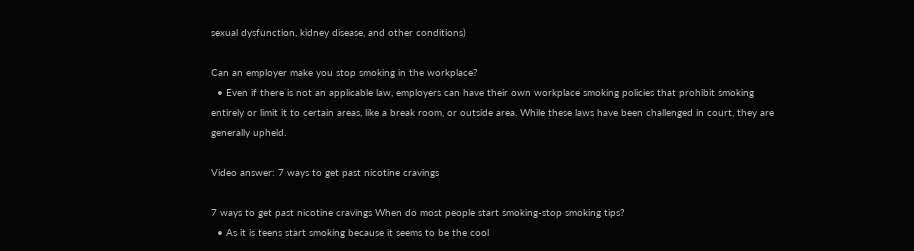sexual dysfunction, kidney disease, and other conditions)

Can an employer make you stop smoking in the workplace?
  • Even if there is not an applicable law, employers can have their own workplace smoking policies that prohibit smoking entirely or limit it to certain areas, like a break room, or outside area. While these laws have been challenged in court, they are generally upheld.

Video answer: 7 ways to get past nicotine cravings

7 ways to get past nicotine cravings When do most people start smoking-stop smoking tips?
  • As it is teens start smoking because it seems to be the cool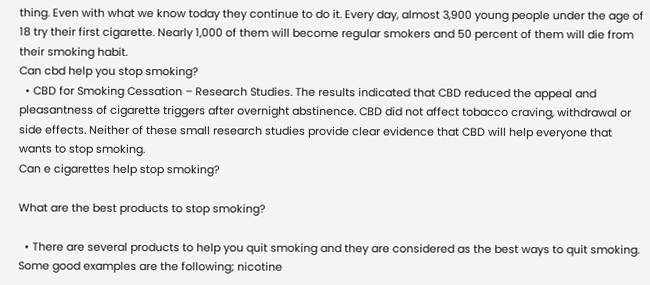thing. Even with what we know today they continue to do it. Every day, almost 3,900 young people under the age of 18 try their first cigarette. Nearly 1,000 of them will become regular smokers and 50 percent of them will die from their smoking habit.
Can cbd help you stop smoking?
  • CBD for Smoking Cessation – Research Studies. The results indicated that CBD reduced the appeal and pleasantness of cigarette triggers after overnight abstinence. CBD did not affect tobacco craving, withdrawal or side effects. Neither of these small research studies provide clear evidence that CBD will help everyone that wants to stop smoking.
Can e cigarettes help stop smoking?

What are the best products to stop smoking?

  • There are several products to help you quit smoking and they are considered as the best ways to quit smoking. Some good examples are the following; nicotine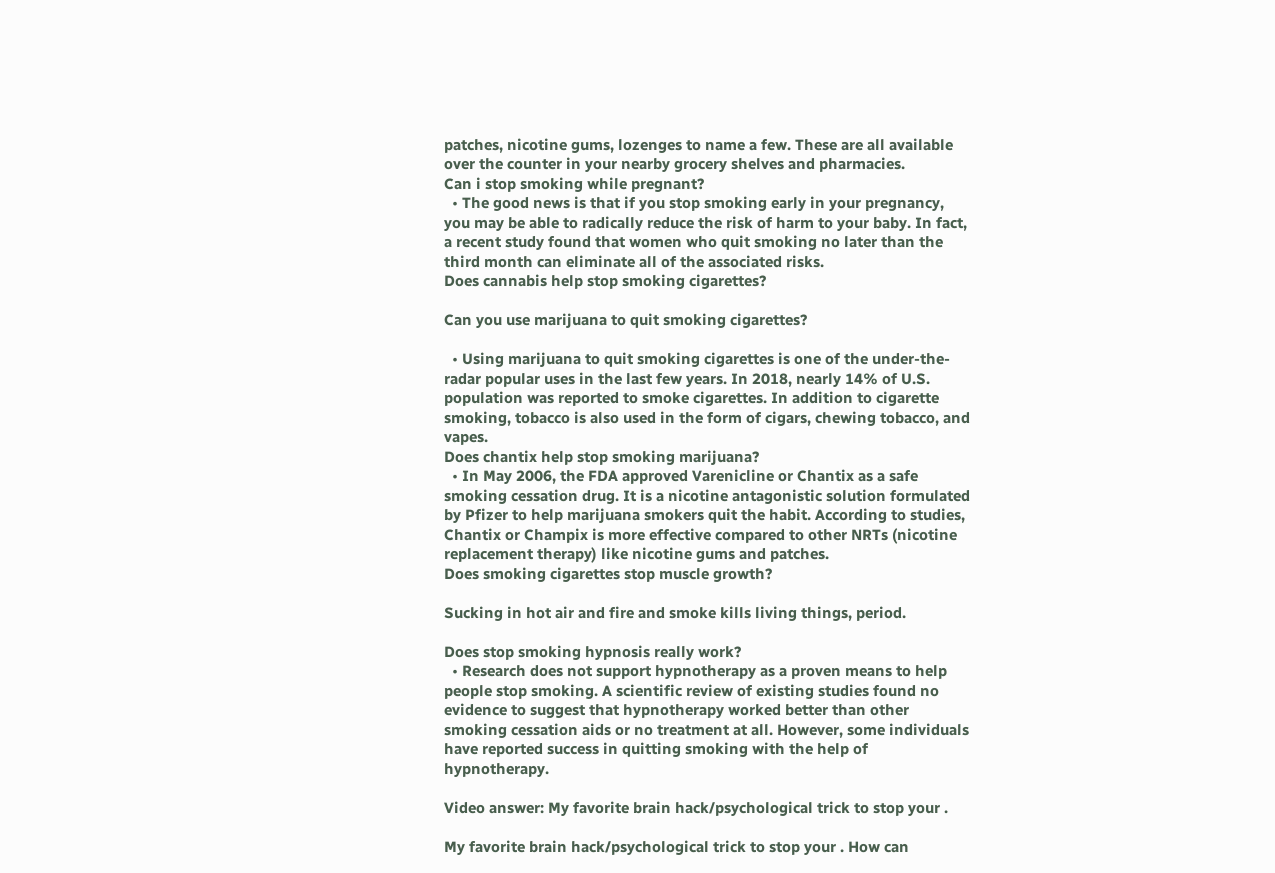patches, nicotine gums, lozenges to name a few. These are all available over the counter in your nearby grocery shelves and pharmacies.
Can i stop smoking while pregnant?
  • The good news is that if you stop smoking early in your pregnancy, you may be able to radically reduce the risk of harm to your baby. In fact, a recent study found that women who quit smoking no later than the third month can eliminate all of the associated risks.
Does cannabis help stop smoking cigarettes?

Can you use marijuana to quit smoking cigarettes?

  • Using marijuana to quit smoking cigarettes is one of the under-the-radar popular uses in the last few years. In 2018, nearly 14% of U.S. population was reported to smoke cigarettes. In addition to cigarette smoking, tobacco is also used in the form of cigars, chewing tobacco, and vapes.
Does chantix help stop smoking marijuana?
  • In May 2006, the FDA approved Varenicline or Chantix as a safe smoking cessation drug. It is a nicotine antagonistic solution formulated by Pfizer to help marijuana smokers quit the habit. According to studies, Chantix or Champix is more effective compared to other NRTs (nicotine replacement therapy) like nicotine gums and patches.
Does smoking cigarettes stop muscle growth?

Sucking in hot air and fire and smoke kills living things, period.

Does stop smoking hypnosis really work?
  • Research does not support hypnotherapy as a proven means to help people stop smoking. A scientific review of existing studies found no evidence to suggest that hypnotherapy worked better than other smoking cessation aids or no treatment at all. However, some individuals have reported success in quitting smoking with the help of hypnotherapy.

Video answer: My favorite brain hack/psychological trick to stop your .

My favorite brain hack/psychological trick to stop your . How can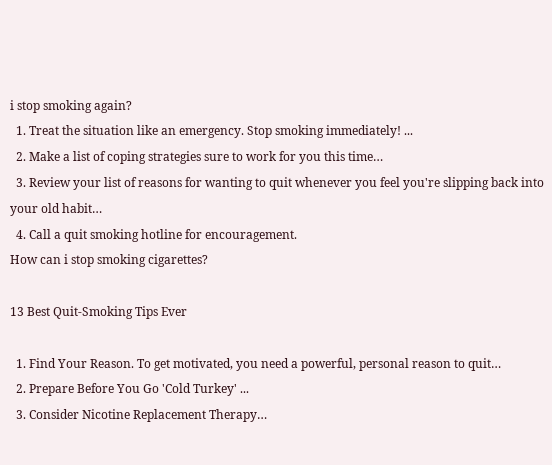i stop smoking again?
  1. Treat the situation like an emergency. Stop smoking immediately! ...
  2. Make a list of coping strategies sure to work for you this time…
  3. Review your list of reasons for wanting to quit whenever you feel you're slipping back into your old habit…
  4. Call a quit smoking hotline for encouragement.
How can i stop smoking cigarettes?

13 Best Quit-Smoking Tips Ever

  1. Find Your Reason. To get motivated, you need a powerful, personal reason to quit…
  2. Prepare Before You Go 'Cold Turkey' ...
  3. Consider Nicotine Replacement Therapy…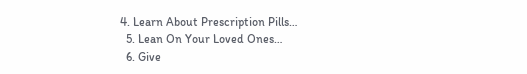4. Learn About Prescription Pills…
  5. Lean On Your Loved Ones…
  6. Give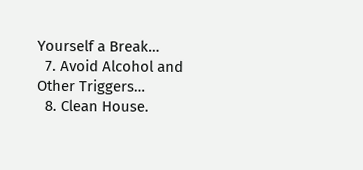Yourself a Break…
  7. Avoid Alcohol and Other Triggers…
  8. Clean House.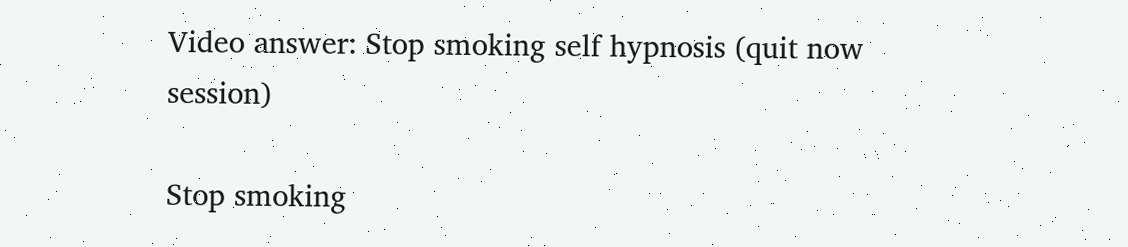Video answer: Stop smoking self hypnosis (quit now session)

Stop smoking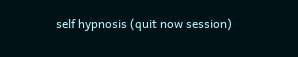self hypnosis (quit now session)